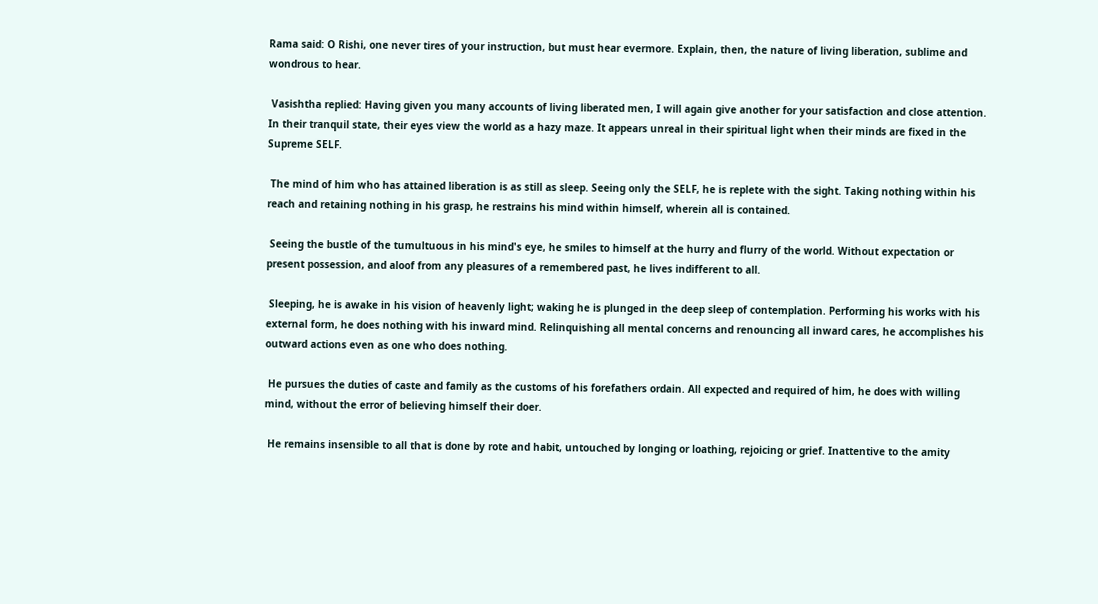Rama said: O Rishi, one never tires of your instruction, but must hear evermore. Explain, then, the nature of living liberation, sublime and wondrous to hear.

 Vasishtha replied: Having given you many accounts of living liberated men, I will again give another for your satisfaction and close attention. In their tranquil state, their eyes view the world as a hazy maze. It appears unreal in their spiritual light when their minds are fixed in the Supreme SELF.

 The mind of him who has attained liberation is as still as sleep. Seeing only the SELF, he is replete with the sight. Taking nothing within his reach and retaining nothing in his grasp, he restrains his mind within himself, wherein all is contained.

 Seeing the bustle of the tumultuous in his mind's eye, he smiles to himself at the hurry and flurry of the world. Without expectation or present possession, and aloof from any pleasures of a remembered past, he lives indifferent to all.

 Sleeping, he is awake in his vision of heavenly light; waking he is plunged in the deep sleep of contemplation. Performing his works with his external form, he does nothing with his inward mind. Relinquishing all mental concerns and renouncing all inward cares, he accomplishes his outward actions even as one who does nothing.

 He pursues the duties of caste and family as the customs of his forefathers ordain. All expected and required of him, he does with willing mind, without the error of believing himself their doer.

 He remains insensible to all that is done by rote and habit, untouched by longing or loathing, rejoicing or grief. Inattentive to the amity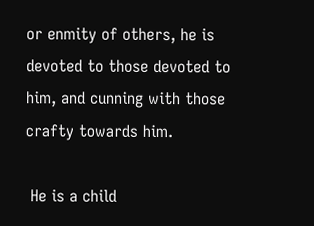or enmity of others, he is devoted to those devoted to him, and cunning with those crafty towards him.

 He is a child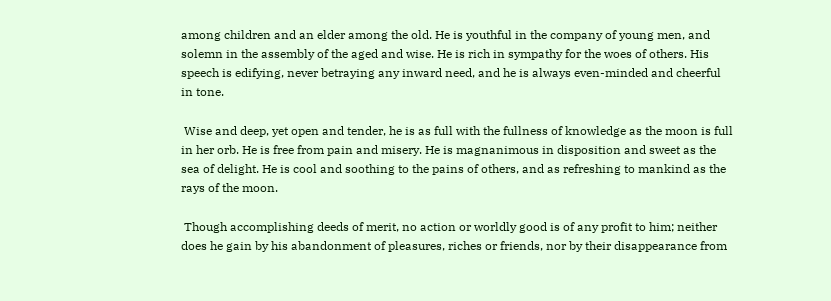among children and an elder among the old. He is youthful in the company of young men, and solemn in the assembly of the aged and wise. He is rich in sympathy for the woes of others. His speech is edifying, never betraying any inward need, and he is always even-minded and cheerful in tone.

 Wise and deep, yet open and tender, he is as full with the fullness of knowledge as the moon is full in her orb. He is free from pain and misery. He is magnanimous in disposition and sweet as the sea of delight. He is cool and soothing to the pains of others, and as refreshing to mankind as the rays of the moon.

 Though accomplishing deeds of merit, no action or worldly good is of any profit to him; neither does he gain by his abandonment of pleasures, riches or friends, nor by their disappearance from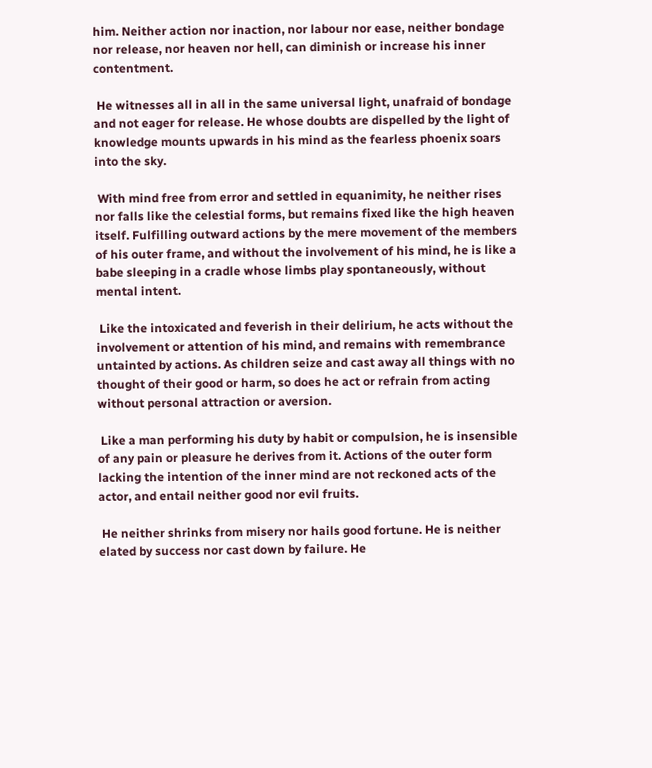him. Neither action nor inaction, nor labour nor ease, neither bondage nor release, nor heaven nor hell, can diminish or increase his inner contentment.

 He witnesses all in all in the same universal light, unafraid of bondage and not eager for release. He whose doubts are dispelled by the light of knowledge mounts upwards in his mind as the fearless phoenix soars into the sky.

 With mind free from error and settled in equanimity, he neither rises nor falls like the celestial forms, but remains fixed like the high heaven itself. Fulfilling outward actions by the mere movement of the members of his outer frame, and without the involvement of his mind, he is like a babe sleeping in a cradle whose limbs play spontaneously, without mental intent.

 Like the intoxicated and feverish in their delirium, he acts without the involvement or attention of his mind, and remains with remembrance untainted by actions. As children seize and cast away all things with no thought of their good or harm, so does he act or refrain from acting without personal attraction or aversion.

 Like a man performing his duty by habit or compulsion, he is insensible of any pain or pleasure he derives from it. Actions of the outer form lacking the intention of the inner mind are not reckoned acts of the actor, and entail neither good nor evil fruits.

 He neither shrinks from misery nor hails good fortune. He is neither elated by success nor cast down by failure. He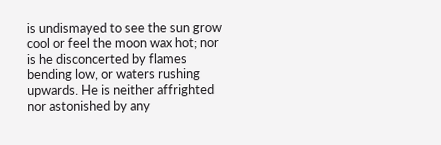is undismayed to see the sun grow cool or feel the moon wax hot; nor is he disconcerted by flames bending low, or waters rushing upwards. He is neither affrighted nor astonished by any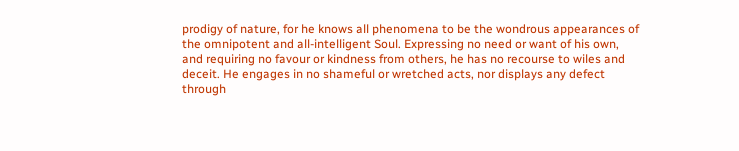prodigy of nature, for he knows all phenomena to be the wondrous appearances of the omnipotent and all-intelligent Soul. Expressing no need or want of his own, and requiring no favour or kindness from others, he has no recourse to wiles and deceit. He engages in no shameful or wretched acts, nor displays any defect through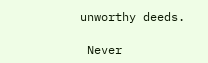unworthy deeds.

 Never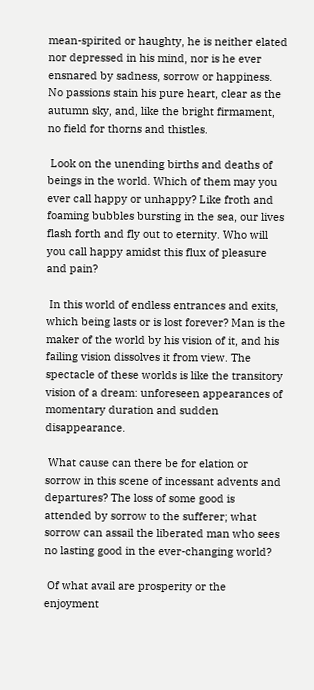mean-spirited or haughty, he is neither elated nor depressed in his mind, nor is he ever ensnared by sadness, sorrow or happiness. No passions stain his pure heart, clear as the autumn sky, and, like the bright firmament, no field for thorns and thistles.

 Look on the unending births and deaths of beings in the world. Which of them may you ever call happy or unhappy? Like froth and foaming bubbles bursting in the sea, our lives flash forth and fly out to eternity. Who will you call happy amidst this flux of pleasure and pain?

 In this world of endless entrances and exits, which being lasts or is lost forever? Man is the maker of the world by his vision of it, and his failing vision dissolves it from view. The spectacle of these worlds is like the transitory vision of a dream: unforeseen appearances of momentary duration and sudden disappearance.

 What cause can there be for elation or sorrow in this scene of incessant advents and departures? The loss of some good is attended by sorrow to the sufferer; what sorrow can assail the liberated man who sees no lasting good in the ever-changing world?

 Of what avail are prosperity or the enjoyment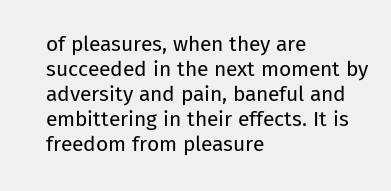of pleasures, when they are succeeded in the next moment by adversity and pain, baneful and embittering in their effects. It is freedom from pleasure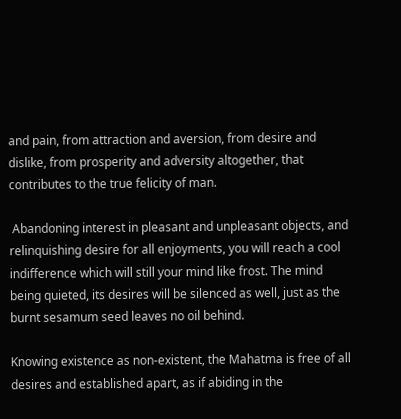and pain, from attraction and aversion, from desire and dislike, from prosperity and adversity altogether, that contributes to the true felicity of man.

 Abandoning interest in pleasant and unpleasant objects, and relinquishing desire for all enjoyments, you will reach a cool indifference which will still your mind like frost. The mind being quieted, its desires will be silenced as well, just as the burnt sesamum seed leaves no oil behind.

Knowing existence as non-existent, the Mahatma is free of all desires and established apart, as if abiding in the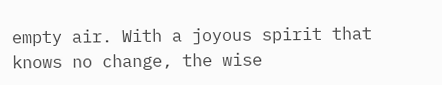empty air. With a joyous spirit that knows no change, the wise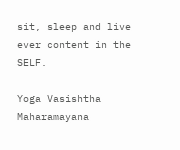sit, sleep and live ever content in the SELF.

Yoga Vasishtha Maharamayana